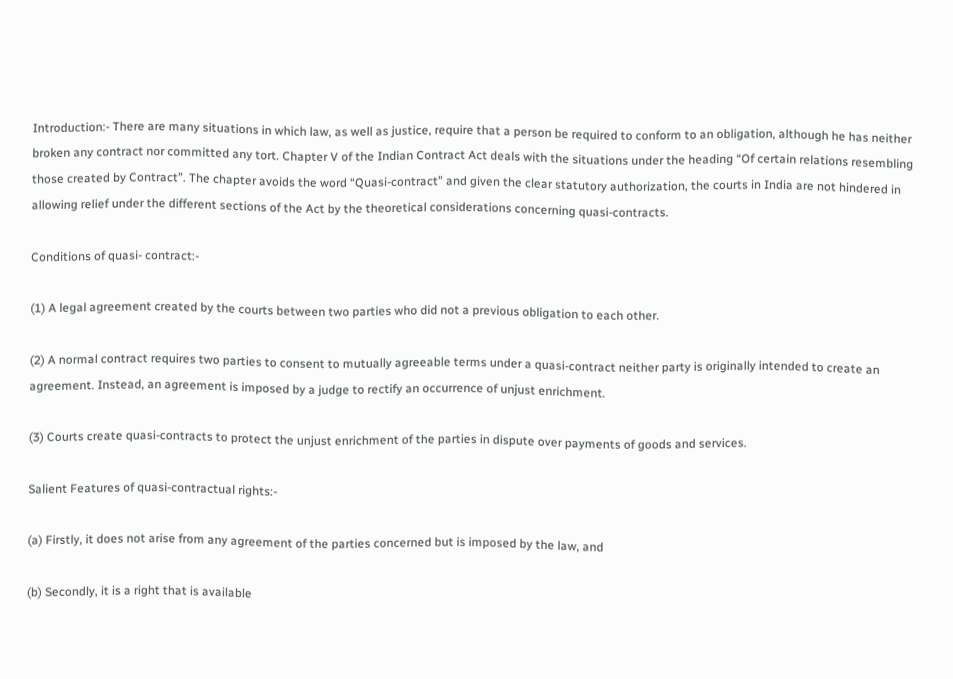Introduction:- There are many situations in which law, as well as justice, require that a person be required to conform to an obligation, although he has neither broken any contract nor committed any tort. Chapter V of the Indian Contract Act deals with the situations under the heading “Of certain relations resembling those created by Contract”. The chapter avoids the word “Quasi-contract” and given the clear statutory authorization, the courts in India are not hindered in allowing relief under the different sections of the Act by the theoretical considerations concerning quasi-contracts.

Conditions of quasi- contract:-

(1) A legal agreement created by the courts between two parties who did not a previous obligation to each other.

(2) A normal contract requires two parties to consent to mutually agreeable terms under a quasi-contract neither party is originally intended to create an agreement. Instead, an agreement is imposed by a judge to rectify an occurrence of unjust enrichment.

(3) Courts create quasi-contracts to protect the unjust enrichment of the parties in dispute over payments of goods and services.

Salient Features of quasi-contractual rights:-

(a) Firstly, it does not arise from any agreement of the parties concerned but is imposed by the law, and

(b) Secondly, it is a right that is available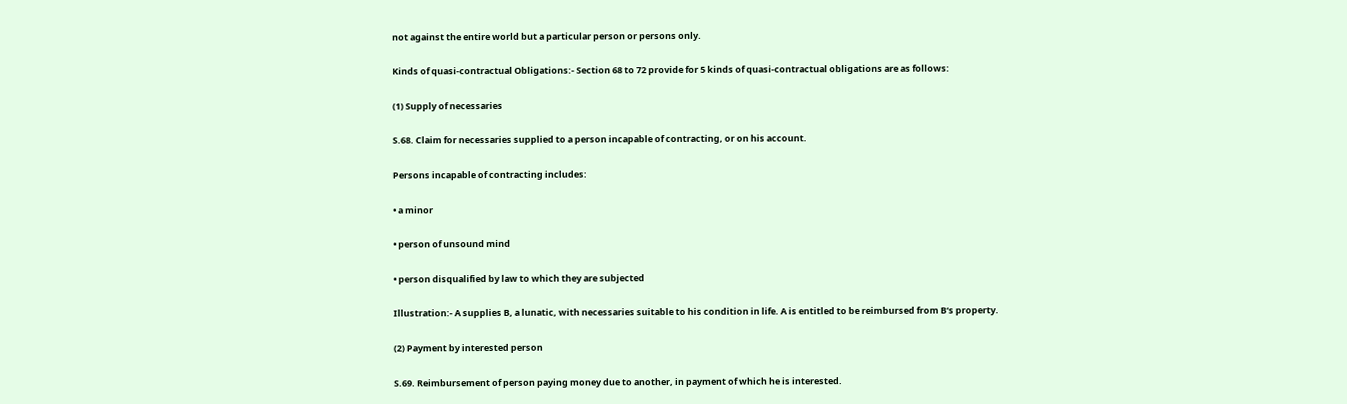not against the entire world but a particular person or persons only.

Kinds of quasi-contractual Obligations:- Section 68 to 72 provide for 5 kinds of quasi-contractual obligations are as follows:

(1) Supply of necessaries

S.68. Claim for necessaries supplied to a person incapable of contracting, or on his account.

Persons incapable of contracting includes:

• a minor

• person of unsound mind

• person disqualified by law to which they are subjected

Illustration:- A supplies B, a lunatic, with necessaries suitable to his condition in life. A is entitled to be reimbursed from B‘s property.

(2) Payment by interested person

S.69. Reimbursement of person paying money due to another, in payment of which he is interested.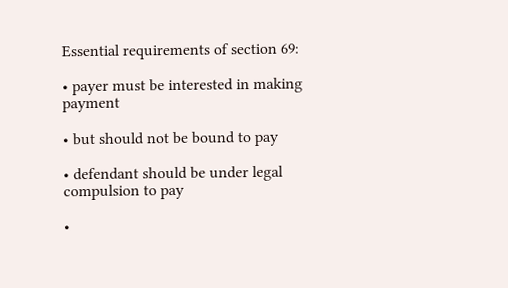Essential requirements of section 69:

• payer must be interested in making payment

• but should not be bound to pay

• defendant should be under legal compulsion to pay

•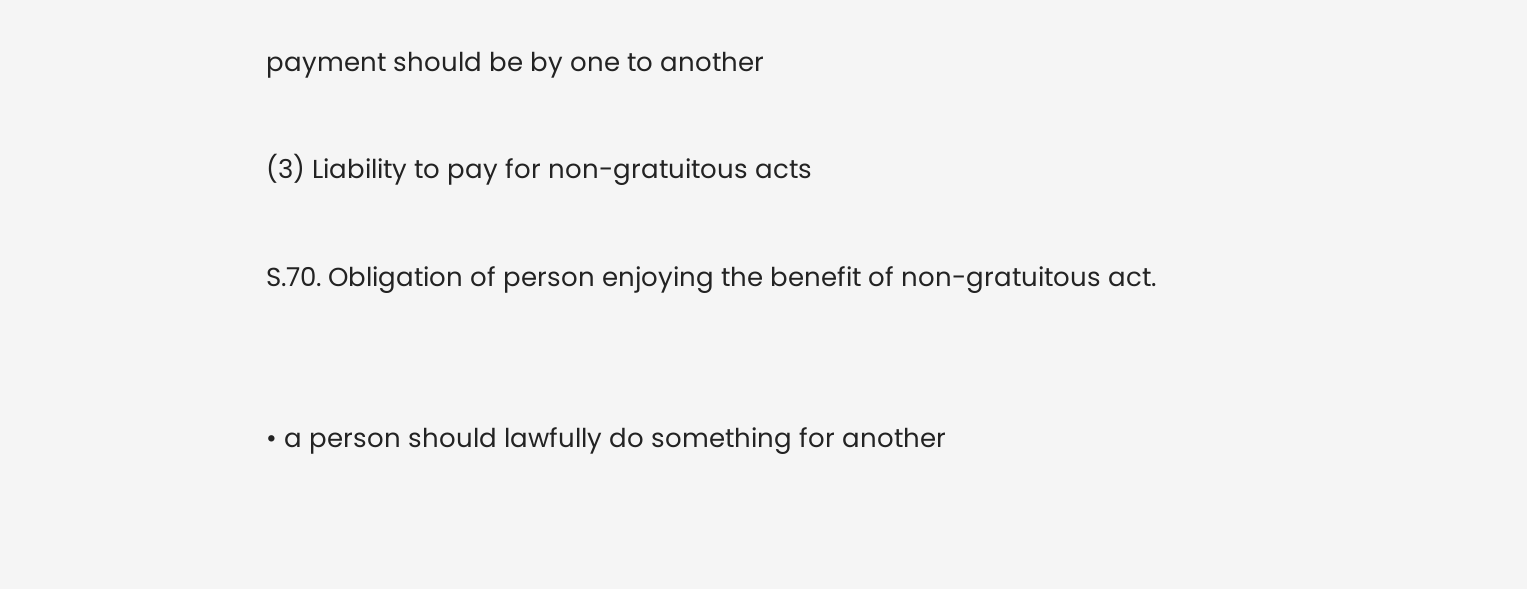payment should be by one to another

(3) Liability to pay for non-gratuitous acts

S.70. Obligation of person enjoying the benefit of non-gratuitous act.


• a person should lawfully do something for another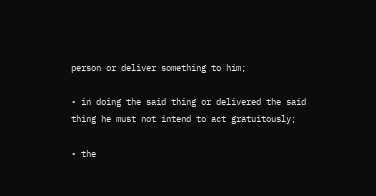person or deliver something to him;

• in doing the said thing or delivered the said thing he must not intend to act gratuitously;

• the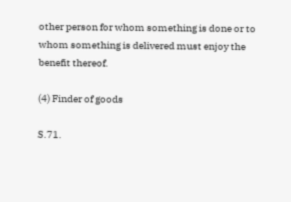other person for whom something is done or to whom something is delivered must enjoy the benefit thereof.

(4) Finder of goods

S.71.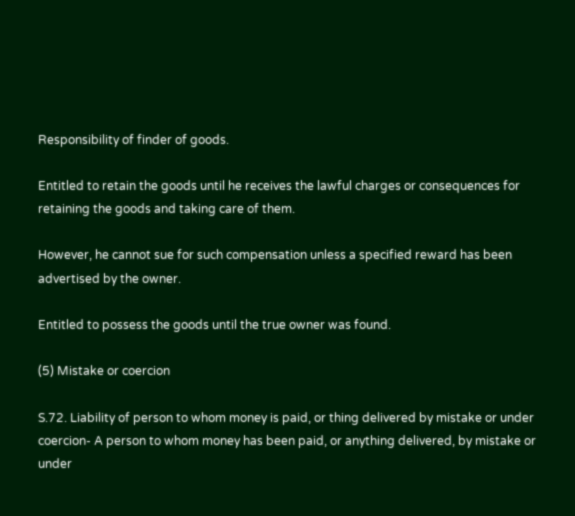Responsibility of finder of goods.

Entitled to retain the goods until he receives the lawful charges or consequences for retaining the goods and taking care of them.

However, he cannot sue for such compensation unless a specified reward has been advertised by the owner.

Entitled to possess the goods until the true owner was found.

(5) Mistake or coercion

S.72. Liability of person to whom money is paid, or thing delivered by mistake or under coercion- A person to whom money has been paid, or anything delivered, by mistake or under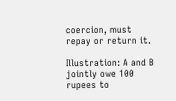coercion, must repay or return it.

Illustration: A and B jointly owe 100 rupees to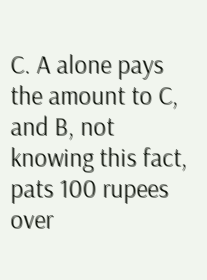C. A alone pays the amount to C, and B, not knowing this fact, pats 100 rupees over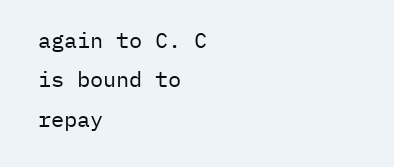again to C. C is bound to repay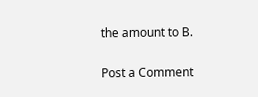the amount to B.

Post a Comment